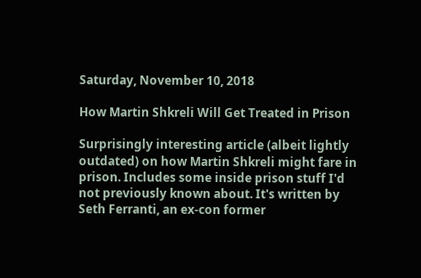Saturday, November 10, 2018

How Martin Shkreli Will Get Treated in Prison

Surprisingly interesting article (albeit lightly outdated) on how Martin Shkreli might fare in prison. Includes some inside prison stuff I'd not previously known about. It's written by Seth Ferranti, an ex-con former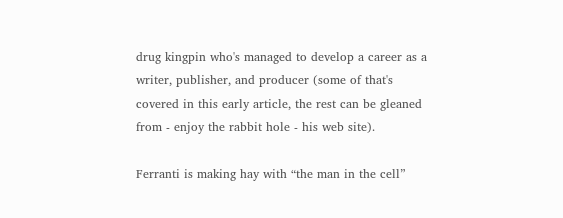drug kingpin who's managed to develop a career as a writer, publisher, and producer (some of that's covered in this early article, the rest can be gleaned from - enjoy the rabbit hole - his web site).

Ferranti is making hay with “the man in the cell”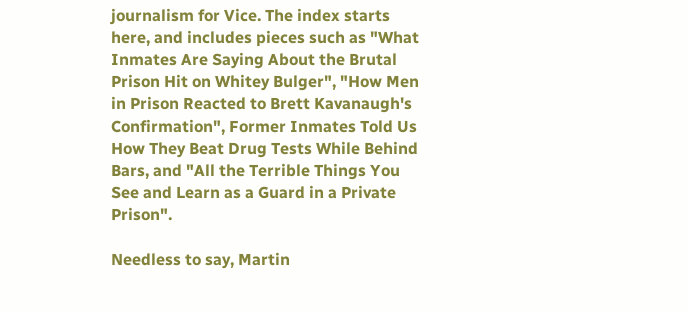journalism for Vice. The index starts here, and includes pieces such as "What Inmates Are Saying About the Brutal Prison Hit on Whitey Bulger", "How Men in Prison Reacted to Brett Kavanaugh's Confirmation", Former Inmates Told Us How They Beat Drug Tests While Behind Bars, and "All the Terrible Things You See and Learn as a Guard in a Private Prison".

Needless to say, Martin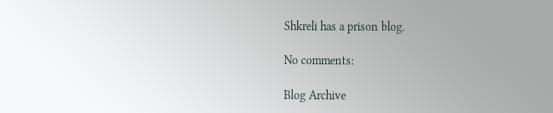Shkreli has a prison blog.

No comments:

Blog Archive